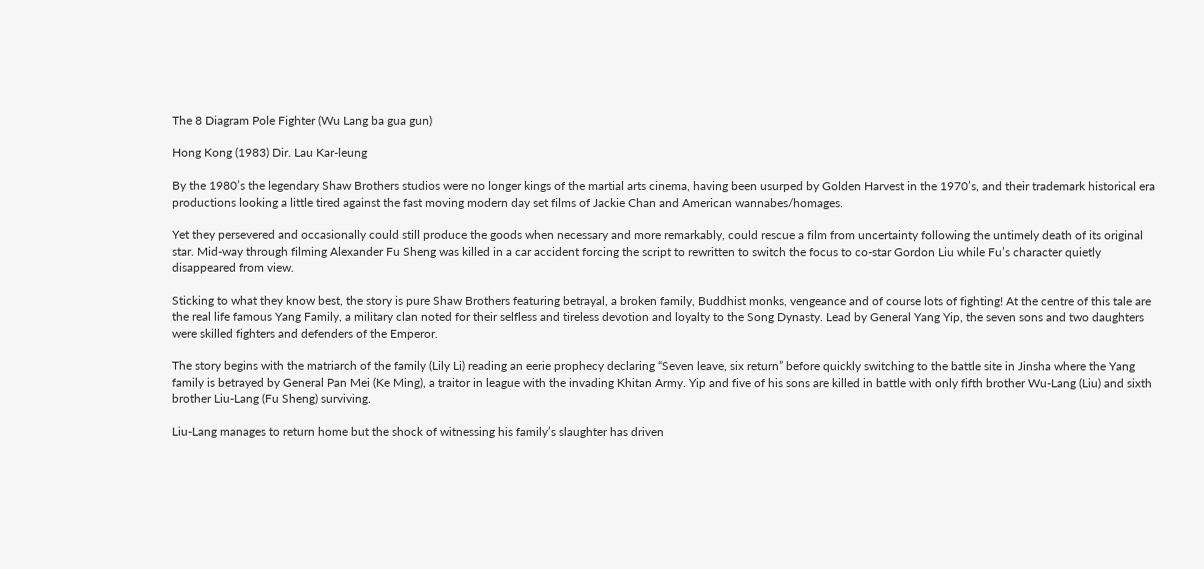The 8 Diagram Pole Fighter (Wu Lang ba gua gun)

Hong Kong (1983) Dir. Lau Kar-leung

By the 1980’s the legendary Shaw Brothers studios were no longer kings of the martial arts cinema, having been usurped by Golden Harvest in the 1970’s, and their trademark historical era productions looking a little tired against the fast moving modern day set films of Jackie Chan and American wannabes/homages.

Yet they persevered and occasionally could still produce the goods when necessary and more remarkably, could rescue a film from uncertainty following the untimely death of its original star. Mid-way through filming Alexander Fu Sheng was killed in a car accident forcing the script to rewritten to switch the focus to co-star Gordon Liu while Fu’s character quietly disappeared from view.

Sticking to what they know best, the story is pure Shaw Brothers featuring betrayal, a broken family, Buddhist monks, vengeance and of course lots of fighting! At the centre of this tale are the real life famous Yang Family, a military clan noted for their selfless and tireless devotion and loyalty to the Song Dynasty. Lead by General Yang Yip, the seven sons and two daughters were skilled fighters and defenders of the Emperor.

The story begins with the matriarch of the family (Lily Li) reading an eerie prophecy declaring “Seven leave, six return” before quickly switching to the battle site in Jinsha where the Yang family is betrayed by General Pan Mei (Ke Ming), a traitor in league with the invading Khitan Army. Yip and five of his sons are killed in battle with only fifth brother Wu-Lang (Liu) and sixth brother Liu-Lang (Fu Sheng) surviving.

Liu-Lang manages to return home but the shock of witnessing his family’s slaughter has driven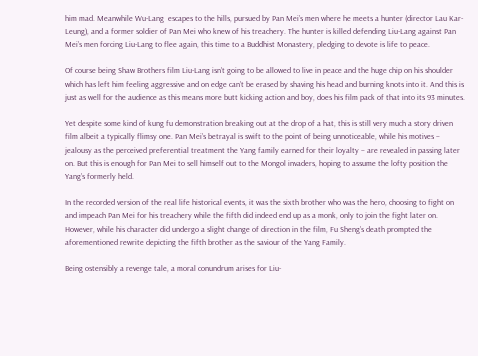him mad. Meanwhile Wu-Lang  escapes to the hills, pursued by Pan Mei’s men where he meets a hunter (director Lau Kar-Leung), and a former soldier of Pan Mei who knew of his treachery. The hunter is killed defending Liu-Lang against Pan Mei’s men forcing Liu-Lang to flee again, this time to a Buddhist Monastery, pledging to devote is life to peace.

Of course being Shaw Brothers film Liu-Lang isn’t going to be allowed to live in peace and the huge chip on his shoulder which has left him feeling aggressive and on edge can’t be erased by shaving his head and burning knots into it. And this is just as well for the audience as this means more butt kicking action and boy, does his film pack of that into its 93 minutes.

Yet despite some kind of kung fu demonstration breaking out at the drop of a hat, this is still very much a story driven film albeit a typically flimsy one. Pan Mei’s betrayal is swift to the point of being unnoticeable, while his motives – jealousy as the perceived preferential treatment the Yang family earned for their loyalty – are revealed in passing later on. But this is enough for Pan Mei to sell himself out to the Mongol invaders, hoping to assume the lofty position the Yang’s formerly held.

In the recorded version of the real life historical events, it was the sixth brother who was the hero, choosing to fight on and impeach Pan Mei for his treachery while the fifth did indeed end up as a monk, only to join the fight later on. However, while his character did undergo a slight change of direction in the film, Fu Sheng’s death prompted the aforementioned rewrite depicting the fifth brother as the saviour of the Yang Family.

Being ostensibly a revenge tale, a moral conundrum arises for Liu-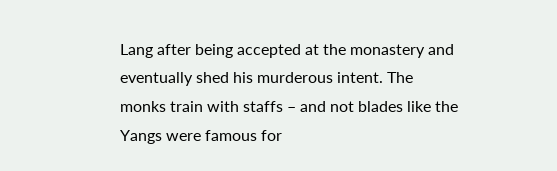Lang after being accepted at the monastery and eventually shed his murderous intent. The monks train with staffs – and not blades like the Yangs were famous for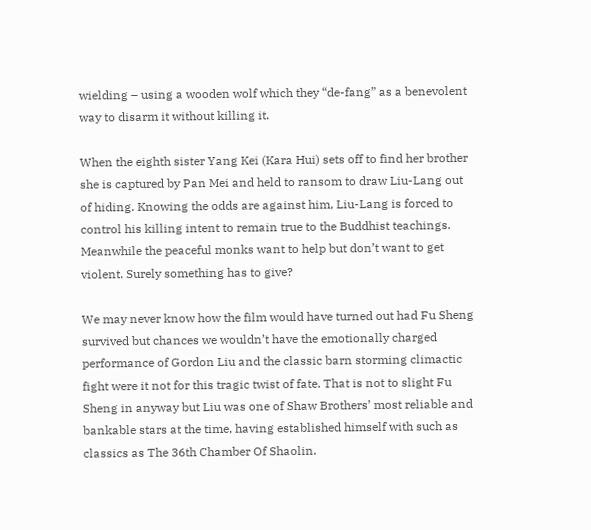wielding – using a wooden wolf which they “de-fang” as a benevolent way to disarm it without killing it.

When the eighth sister Yang Kei (Kara Hui) sets off to find her brother she is captured by Pan Mei and held to ransom to draw Liu-Lang out of hiding. Knowing the odds are against him, Liu-Lang is forced to control his killing intent to remain true to the Buddhist teachings. Meanwhile the peaceful monks want to help but don’t want to get violent. Surely something has to give?

We may never know how the film would have turned out had Fu Sheng survived but chances we wouldn’t have the emotionally charged performance of Gordon Liu and the classic barn storming climactic fight were it not for this tragic twist of fate. That is not to slight Fu Sheng in anyway but Liu was one of Shaw Brothers’ most reliable and bankable stars at the time, having established himself with such as classics as The 36th Chamber Of Shaolin.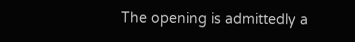The opening is admittedly a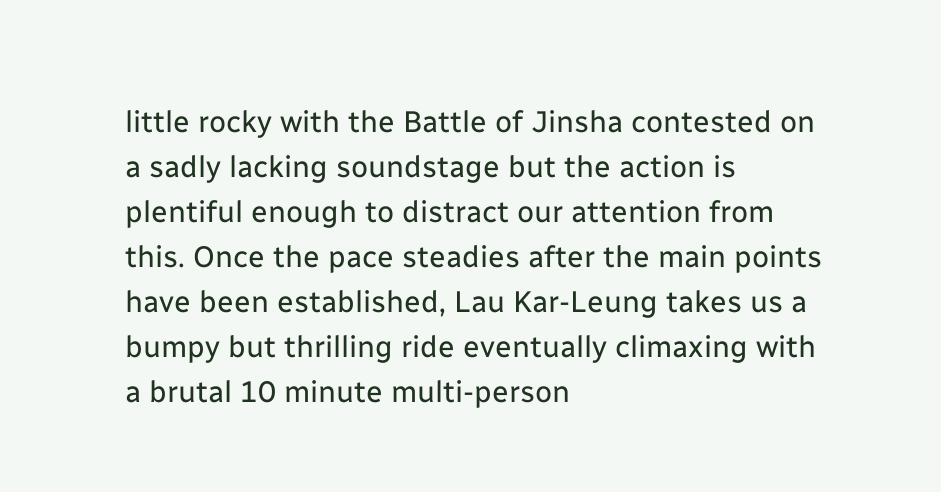little rocky with the Battle of Jinsha contested on a sadly lacking soundstage but the action is plentiful enough to distract our attention from this. Once the pace steadies after the main points have been established, Lau Kar-Leung takes us a bumpy but thrilling ride eventually climaxing with a brutal 10 minute multi-person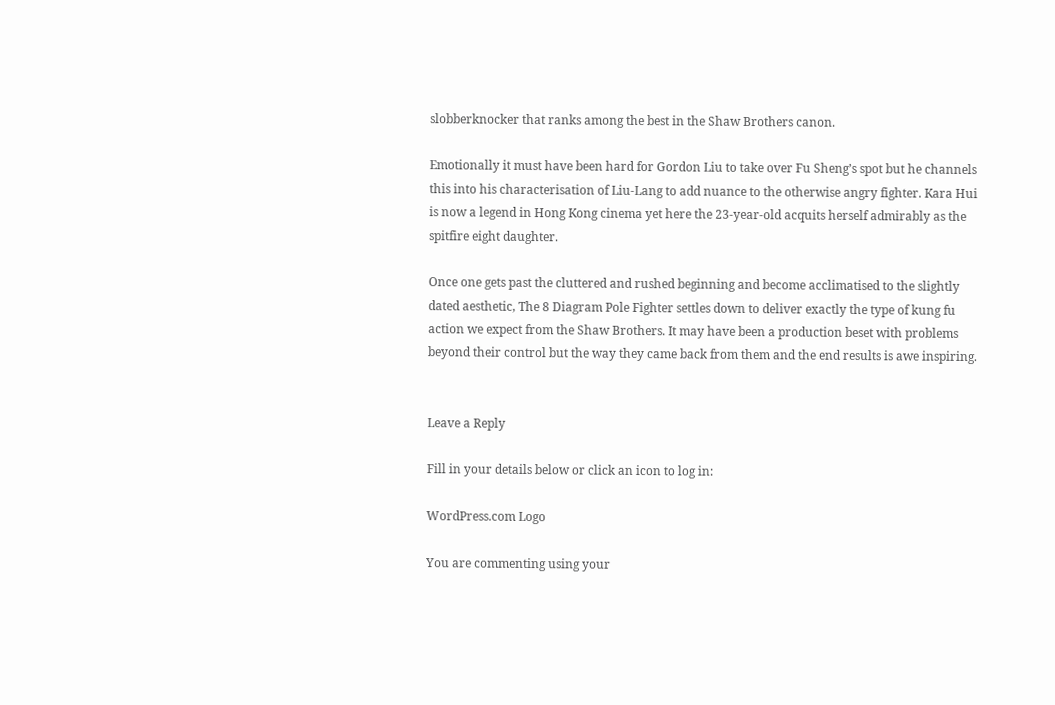slobberknocker that ranks among the best in the Shaw Brothers canon.

Emotionally it must have been hard for Gordon Liu to take over Fu Sheng’s spot but he channels this into his characterisation of Liu-Lang to add nuance to the otherwise angry fighter. Kara Hui is now a legend in Hong Kong cinema yet here the 23-year-old acquits herself admirably as the spitfire eight daughter.

Once one gets past the cluttered and rushed beginning and become acclimatised to the slightly dated aesthetic, The 8 Diagram Pole Fighter settles down to deliver exactly the type of kung fu action we expect from the Shaw Brothers. It may have been a production beset with problems beyond their control but the way they came back from them and the end results is awe inspiring.


Leave a Reply

Fill in your details below or click an icon to log in:

WordPress.com Logo

You are commenting using your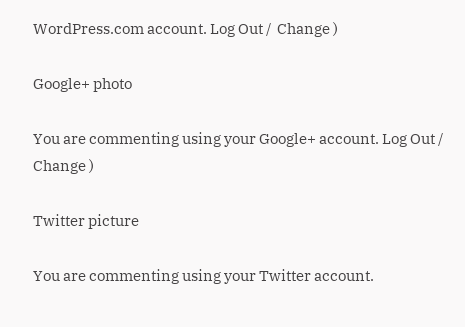WordPress.com account. Log Out /  Change )

Google+ photo

You are commenting using your Google+ account. Log Out /  Change )

Twitter picture

You are commenting using your Twitter account.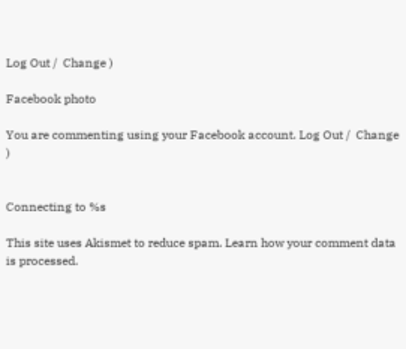Log Out /  Change )

Facebook photo

You are commenting using your Facebook account. Log Out /  Change )


Connecting to %s

This site uses Akismet to reduce spam. Learn how your comment data is processed.